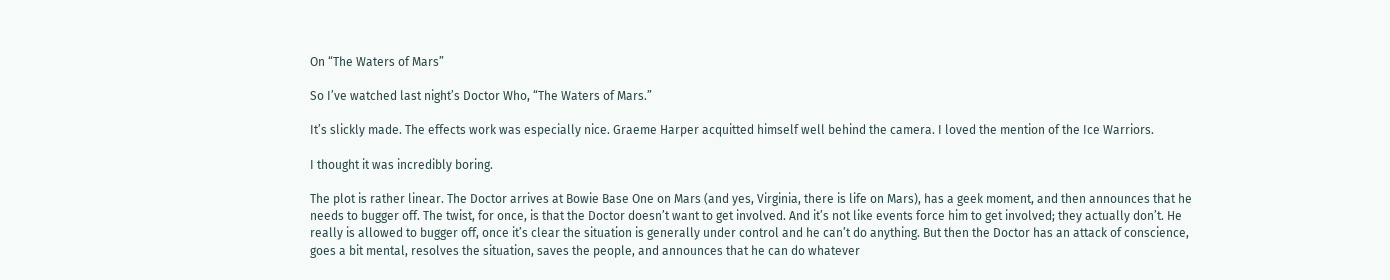On “The Waters of Mars”

So I’ve watched last night’s Doctor Who, “The Waters of Mars.”

It’s slickly made. The effects work was especially nice. Graeme Harper acquitted himself well behind the camera. I loved the mention of the Ice Warriors.

I thought it was incredibly boring.

The plot is rather linear. The Doctor arrives at Bowie Base One on Mars (and yes, Virginia, there is life on Mars), has a geek moment, and then announces that he needs to bugger off. The twist, for once, is that the Doctor doesn’t want to get involved. And it’s not like events force him to get involved; they actually don’t. He really is allowed to bugger off, once it’s clear the situation is generally under control and he can’t do anything. But then the Doctor has an attack of conscience, goes a bit mental, resolves the situation, saves the people, and announces that he can do whatever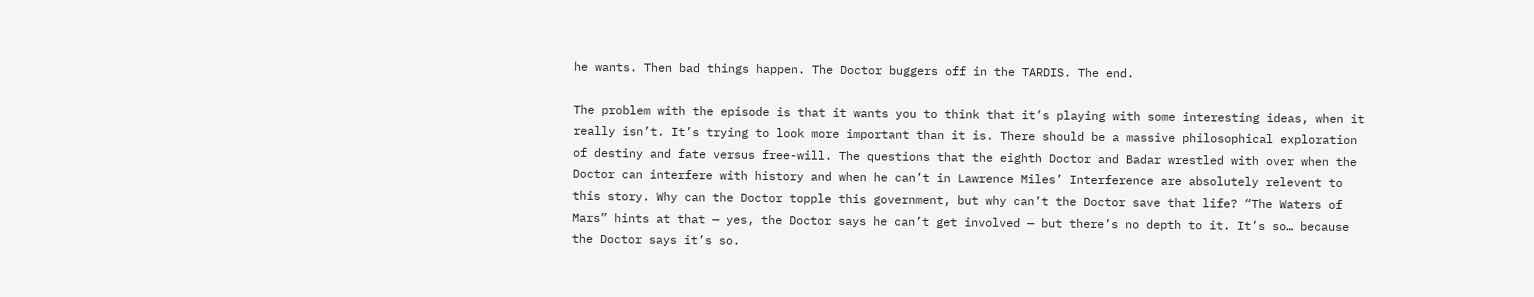he wants. Then bad things happen. The Doctor buggers off in the TARDIS. The end.

The problem with the episode is that it wants you to think that it’s playing with some interesting ideas, when it really isn’t. It’s trying to look more important than it is. There should be a massive philosophical exploration of destiny and fate versus free-will. The questions that the eighth Doctor and Badar wrestled with over when the Doctor can interfere with history and when he can’t in Lawrence Miles’ Interference are absolutely relevent to this story. Why can the Doctor topple this government, but why can’t the Doctor save that life? “The Waters of Mars” hints at that — yes, the Doctor says he can’t get involved — but there’s no depth to it. It’s so… because the Doctor says it’s so.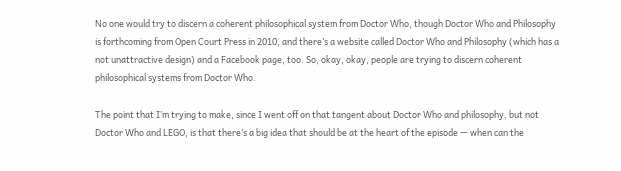No one would try to discern a coherent philosophical system from Doctor Who, though Doctor Who and Philosophy is forthcoming from Open Court Press in 2010, and there’s a website called Doctor Who and Philosophy (which has a not unattractive design) and a Facebook page, too. So, okay, okay, people are trying to discern coherent philosophical systems from Doctor Who.

The point that I’m trying to make, since I went off on that tangent about Doctor Who and philosophy, but not Doctor Who and LEGO, is that there’s a big idea that should be at the heart of the episode — when can the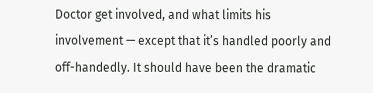Doctor get involved, and what limits his involvement — except that it’s handled poorly and off-handedly. It should have been the dramatic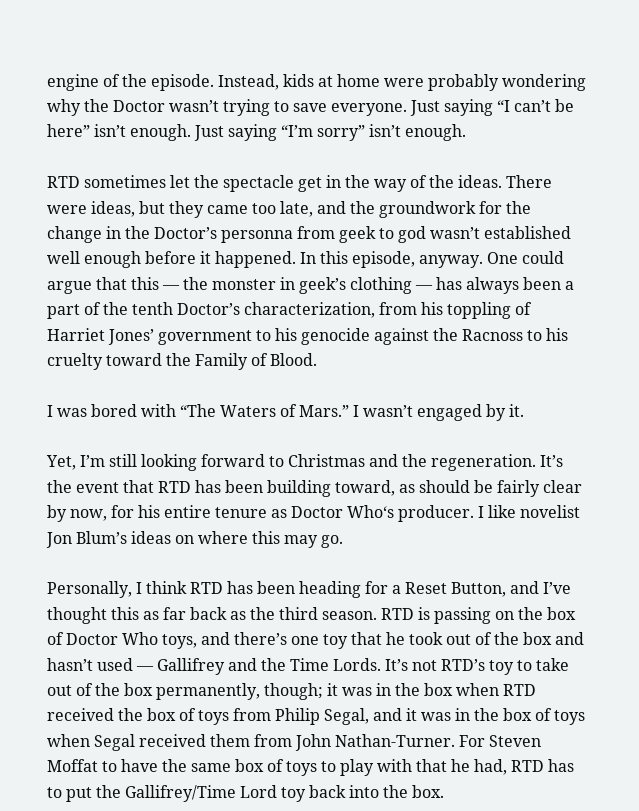engine of the episode. Instead, kids at home were probably wondering why the Doctor wasn’t trying to save everyone. Just saying “I can’t be here” isn’t enough. Just saying “I’m sorry” isn’t enough.

RTD sometimes let the spectacle get in the way of the ideas. There were ideas, but they came too late, and the groundwork for the change in the Doctor’s personna from geek to god wasn’t established well enough before it happened. In this episode, anyway. One could argue that this — the monster in geek’s clothing — has always been a part of the tenth Doctor’s characterization, from his toppling of Harriet Jones’ government to his genocide against the Racnoss to his cruelty toward the Family of Blood.

I was bored with “The Waters of Mars.” I wasn’t engaged by it.

Yet, I’m still looking forward to Christmas and the regeneration. It’s the event that RTD has been building toward, as should be fairly clear by now, for his entire tenure as Doctor Who‘s producer. I like novelist Jon Blum’s ideas on where this may go.

Personally, I think RTD has been heading for a Reset Button, and I’ve thought this as far back as the third season. RTD is passing on the box of Doctor Who toys, and there’s one toy that he took out of the box and hasn’t used — Gallifrey and the Time Lords. It’s not RTD’s toy to take out of the box permanently, though; it was in the box when RTD received the box of toys from Philip Segal, and it was in the box of toys when Segal received them from John Nathan-Turner. For Steven Moffat to have the same box of toys to play with that he had, RTD has to put the Gallifrey/Time Lord toy back into the box.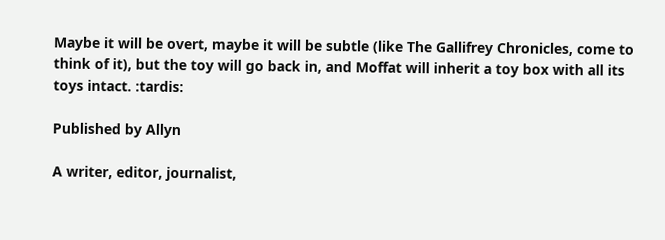Maybe it will be overt, maybe it will be subtle (like The Gallifrey Chronicles, come to think of it), but the toy will go back in, and Moffat will inherit a toy box with all its toys intact. :tardis:

Published by Allyn

A writer, editor, journalist,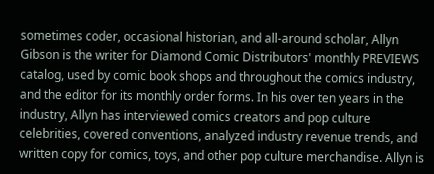sometimes coder, occasional historian, and all-around scholar, Allyn Gibson is the writer for Diamond Comic Distributors' monthly PREVIEWS catalog, used by comic book shops and throughout the comics industry, and the editor for its monthly order forms. In his over ten years in the industry, Allyn has interviewed comics creators and pop culture celebrities, covered conventions, analyzed industry revenue trends, and written copy for comics, toys, and other pop culture merchandise. Allyn is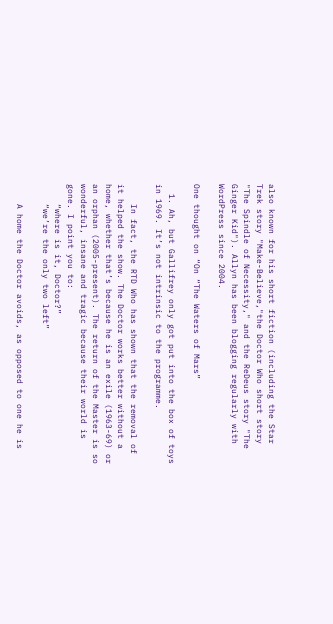also known for his short fiction (including the Star Trek story "Make-Believe,"the Doctor Who short story "The Spindle of Necessity," and the ReDeus story "The Ginger Kid"). Allyn has been blogging regularly with WordPress since 2004.

One thought on “On “The Waters of Mars”

  1. Ah, but Gallifrey only got put into the box of toys in 1969. It’s not intrinsic to the programme.

    In fact, the RTD Who has shown that the removal of it helped the show. The Doctor works better without a home, whether that’s because he is an exile (1963-69) or an orphan (2005-present). The return of the Master is so wonderful, insane and tragic because their world is gone. I point you to:
    “where is it, Doctor?”
    “we’re the only two left”

    A home the Doctor avoids, as opposed to one he is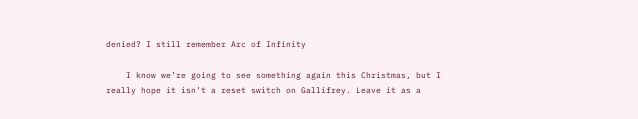denied? I still remember Arc of Infinity

    I know we’re going to see something again this Christmas, but I really hope it isn’t a reset switch on Gallifrey. Leave it as a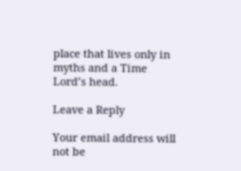place that lives only in myths and a Time Lord’s head.

Leave a Reply

Your email address will not be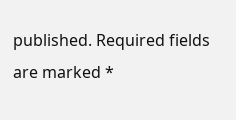published. Required fields are marked *